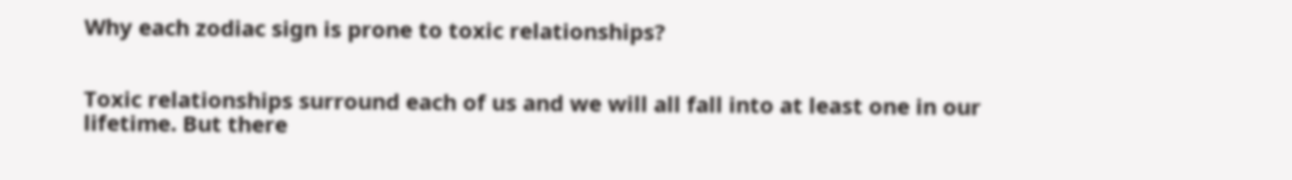Why each zodiac sign is prone to toxic relationships?


Toxic relationships surround each of us and we will all fall into at least one in our lifetime. But there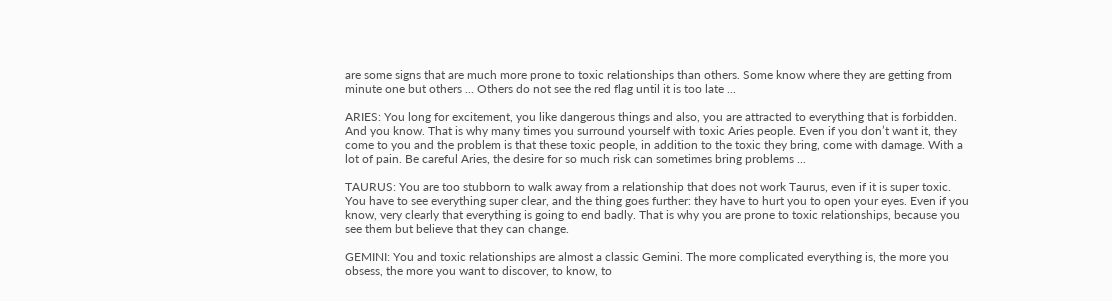are some signs that are much more prone to toxic relationships than others. Some know where they are getting from minute one but others ... Others do not see the red flag until it is too late ...

ARIES: You long for excitement, you like dangerous things and also, you are attracted to everything that is forbidden. And you know. That is why many times you surround yourself with toxic Aries people. Even if you don’t want it, they come to you and the problem is that these toxic people, in addition to the toxic they bring, come with damage. With a lot of pain. Be careful Aries, the desire for so much risk can sometimes bring problems ...

TAURUS: You are too stubborn to walk away from a relationship that does not work Taurus, even if it is super toxic. You have to see everything super clear, and the thing goes further: they have to hurt you to open your eyes. Even if you know, very clearly that everything is going to end badly. That is why you are prone to toxic relationships, because you see them but believe that they can change.

GEMINI: You and toxic relationships are almost a classic Gemini. The more complicated everything is, the more you obsess, the more you want to discover, to know, to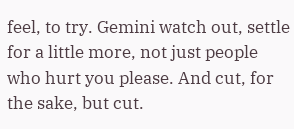feel, to try. Gemini watch out, settle for a little more, not just people who hurt you please. And cut, for the sake, but cut.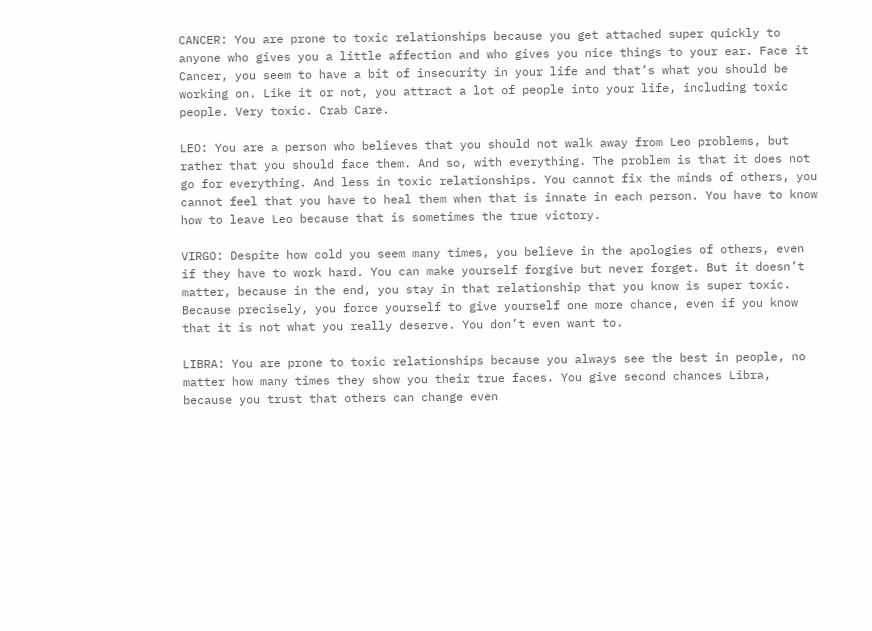CANCER: You are prone to toxic relationships because you get attached super quickly to anyone who gives you a little affection and who gives you nice things to your ear. Face it Cancer, you seem to have a bit of insecurity in your life and that’s what you should be working on. Like it or not, you attract a lot of people into your life, including toxic people. Very toxic. Crab Care.

LEO: You are a person who believes that you should not walk away from Leo problems, but rather that you should face them. And so, with everything. The problem is that it does not go for everything. And less in toxic relationships. You cannot fix the minds of others, you cannot feel that you have to heal them when that is innate in each person. You have to know how to leave Leo because that is sometimes the true victory.

VIRGO: Despite how cold you seem many times, you believe in the apologies of others, even if they have to work hard. You can make yourself forgive but never forget. But it doesn’t matter, because in the end, you stay in that relationship that you know is super toxic. Because precisely, you force yourself to give yourself one more chance, even if you know that it is not what you really deserve. You don’t even want to.

LIBRA: You are prone to toxic relationships because you always see the best in people, no matter how many times they show you their true faces. You give second chances Libra, because you trust that others can change even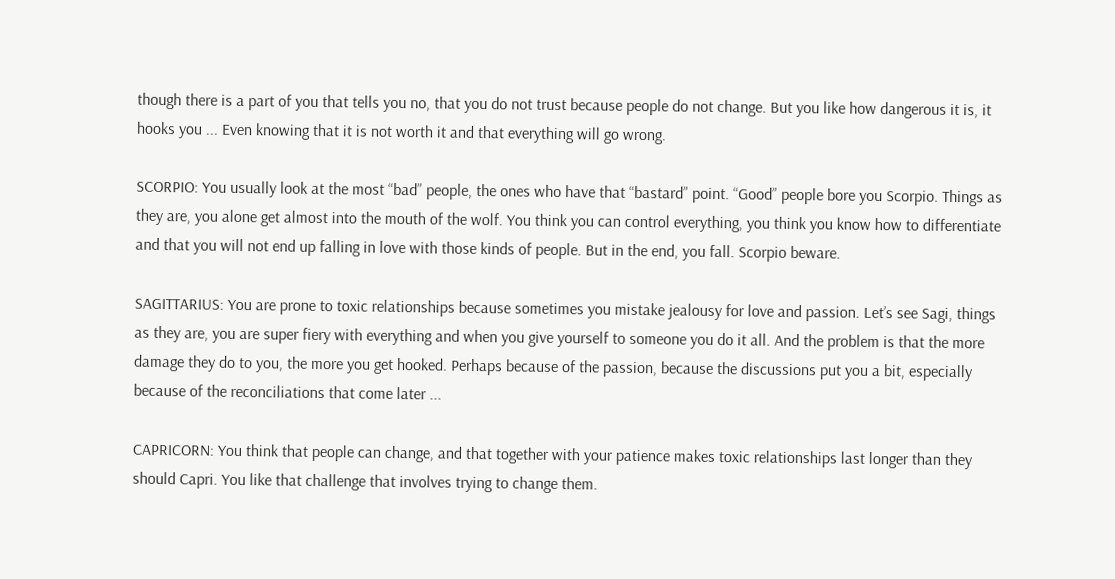though there is a part of you that tells you no, that you do not trust because people do not change. But you like how dangerous it is, it hooks you ... Even knowing that it is not worth it and that everything will go wrong.

SCORPIO: You usually look at the most “bad” people, the ones who have that “bastard” point. “Good” people bore you Scorpio. Things as they are, you alone get almost into the mouth of the wolf. You think you can control everything, you think you know how to differentiate and that you will not end up falling in love with those kinds of people. But in the end, you fall. Scorpio beware.

SAGITTARIUS: You are prone to toxic relationships because sometimes you mistake jealousy for love and passion. Let’s see Sagi, things as they are, you are super fiery with everything and when you give yourself to someone you do it all. And the problem is that the more damage they do to you, the more you get hooked. Perhaps because of the passion, because the discussions put you a bit, especially because of the reconciliations that come later ...

CAPRICORN: You think that people can change, and that together with your patience makes toxic relationships last longer than they should Capri. You like that challenge that involves trying to change them.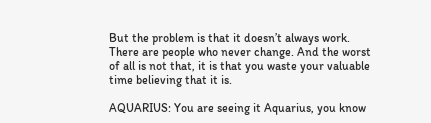But the problem is that it doesn’t always work. There are people who never change. And the worst of all is not that, it is that you waste your valuable time believing that it is.

AQUARIUS: You are seeing it Aquarius, you know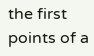the first points of a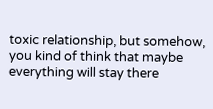toxic relationship, but somehow, you kind of think that maybe everything will stay there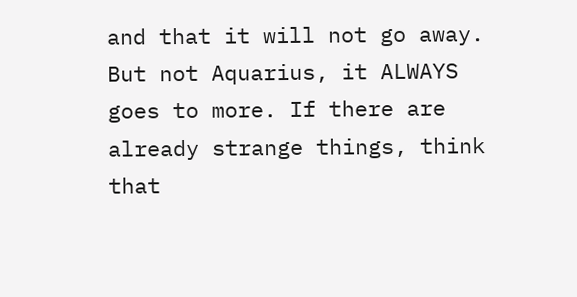and that it will not go away. But not Aquarius, it ALWAYS goes to more. If there are already strange things, think that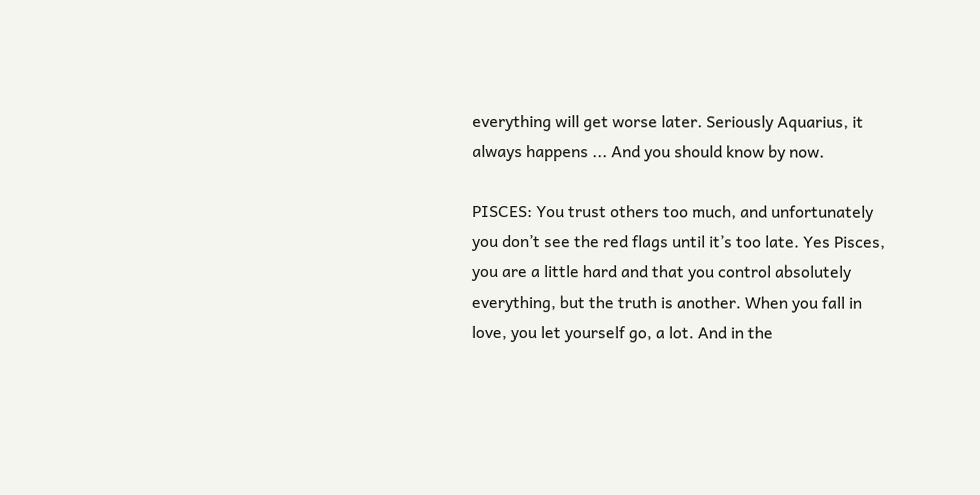everything will get worse later. Seriously Aquarius, it always happens ... And you should know by now.

PISCES: You trust others too much, and unfortunately you don’t see the red flags until it’s too late. Yes Pisces, you are a little hard and that you control absolutely everything, but the truth is another. When you fall in love, you let yourself go, a lot. And in the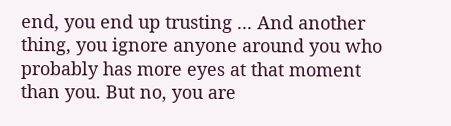end, you end up trusting ... And another thing, you ignore anyone around you who probably has more eyes at that moment than you. But no, you are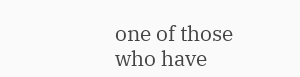one of those who have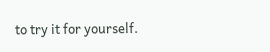to try it for yourself.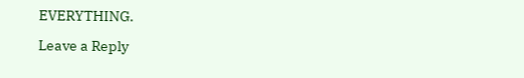EVERYTHING.

Leave a Reply